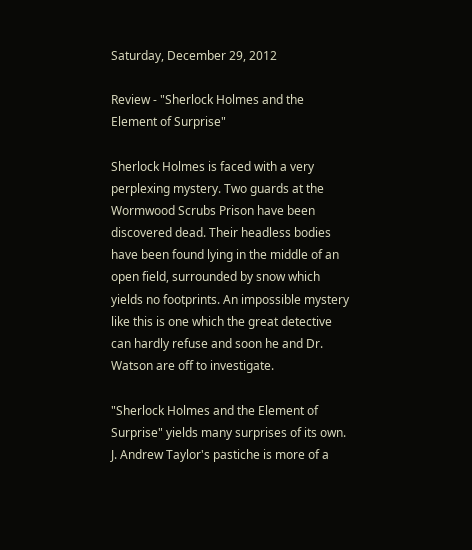Saturday, December 29, 2012

Review - "Sherlock Holmes and the Element of Surprise"

Sherlock Holmes is faced with a very perplexing mystery. Two guards at the Wormwood Scrubs Prison have been discovered dead. Their headless bodies have been found lying in the middle of an open field, surrounded by snow which yields no footprints. An impossible mystery like this is one which the great detective can hardly refuse and soon he and Dr. Watson are off to investigate.

"Sherlock Holmes and the Element of Surprise" yields many surprises of its own. J. Andrew Taylor's pastiche is more of a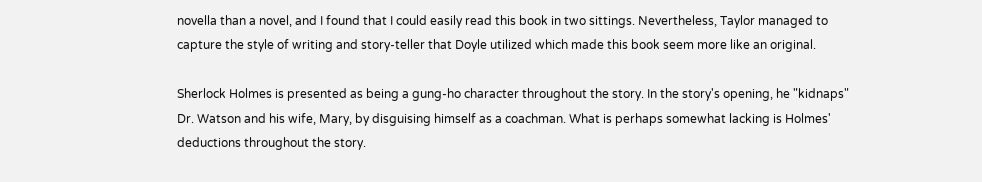novella than a novel, and I found that I could easily read this book in two sittings. Nevertheless, Taylor managed to capture the style of writing and story-teller that Doyle utilized which made this book seem more like an original.

Sherlock Holmes is presented as being a gung-ho character throughout the story. In the story's opening, he "kidnaps" Dr. Watson and his wife, Mary, by disguising himself as a coachman. What is perhaps somewhat lacking is Holmes' deductions throughout the story.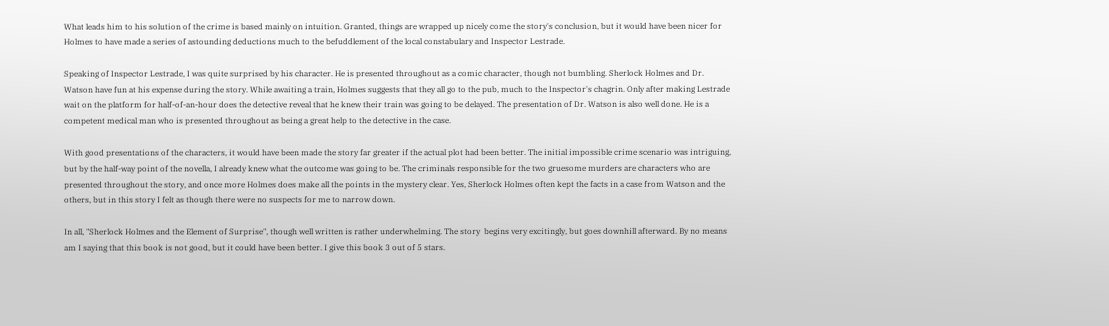What leads him to his solution of the crime is based mainly on intuition. Granted, things are wrapped up nicely come the story's conclusion, but it would have been nicer for Holmes to have made a series of astounding deductions much to the befuddlement of the local constabulary and Inspector Lestrade.

Speaking of Inspector Lestrade, I was quite surprised by his character. He is presented throughout as a comic character, though not bumbling. Sherlock Holmes and Dr. Watson have fun at his expense during the story. While awaiting a train, Holmes suggests that they all go to the pub, much to the Inspector's chagrin. Only after making Lestrade wait on the platform for half-of-an-hour does the detective reveal that he knew their train was going to be delayed. The presentation of Dr. Watson is also well done. He is a competent medical man who is presented throughout as being a great help to the detective in the case.

With good presentations of the characters, it would have been made the story far greater if the actual plot had been better. The initial impossible crime scenario was intriguing, but by the half-way point of the novella, I already knew what the outcome was going to be. The criminals responsible for the two gruesome murders are characters who are presented throughout the story, and once more Holmes does make all the points in the mystery clear. Yes, Sherlock Holmes often kept the facts in a case from Watson and the others, but in this story I felt as though there were no suspects for me to narrow down.

In all, "Sherlock Holmes and the Element of Surprise", though well written is rather underwhelming. The story  begins very excitingly, but goes downhill afterward. By no means am I saying that this book is not good, but it could have been better. I give this book 3 out of 5 stars.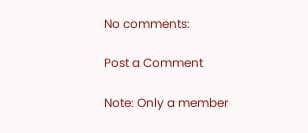No comments:

Post a Comment

Note: Only a member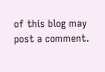of this blog may post a comment.